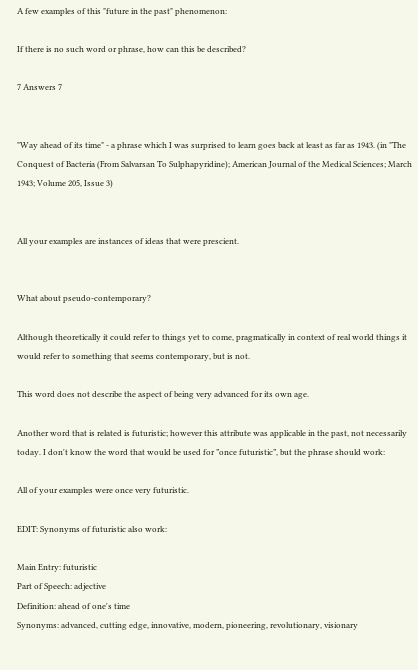A few examples of this "future in the past" phenomenon:

If there is no such word or phrase, how can this be described?

7 Answers 7


"Way ahead of its time" - a phrase which I was surprised to learn goes back at least as far as 1943. (in "The Conquest of Bacteria (From Salvarsan To Sulphapyridine); American Journal of the Medical Sciences; March 1943; Volume 205, Issue 3)


All your examples are instances of ideas that were prescient.


What about pseudo-contemporary?

Although theoretically it could refer to things yet to come, pragmatically in context of real world things it would refer to something that seems contemporary, but is not.

This word does not describe the aspect of being very advanced for its own age.

Another word that is related is futuristic; however this attribute was applicable in the past, not necessarily today. I don't know the word that would be used for ”once futuristic”, but the phrase should work:

All of your examples were once very futuristic.

EDIT: Synonyms of futuristic also work:

Main Entry: futuristic
Part of Speech: adjective
Definition: ahead of one's time
Synonyms: advanced, cutting edge, innovative, modern, pioneering, revolutionary, visionary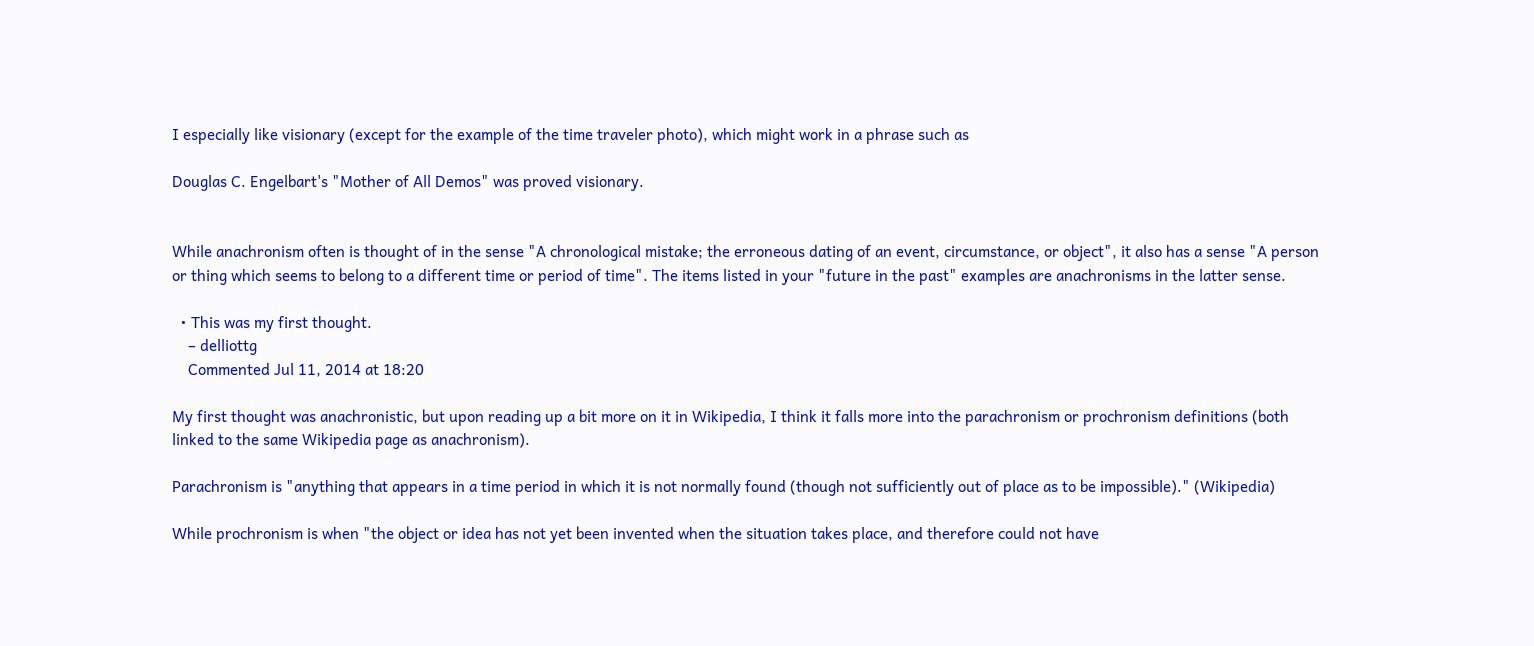I especially like visionary (except for the example of the time traveler photo), which might work in a phrase such as

Douglas C. Engelbart's "Mother of All Demos" was proved visionary.


While anachronism often is thought of in the sense "A chronological mistake; the erroneous dating of an event, circumstance, or object", it also has a sense "A person or thing which seems to belong to a different time or period of time". The items listed in your "future in the past" examples are anachronisms in the latter sense.

  • This was my first thought.
    – delliottg
    Commented Jul 11, 2014 at 18:20

My first thought was anachronistic, but upon reading up a bit more on it in Wikipedia, I think it falls more into the parachronism or prochronism definitions (both linked to the same Wikipedia page as anachronism).

Parachronism is "anything that appears in a time period in which it is not normally found (though not sufficiently out of place as to be impossible)." (Wikipedia)

While prochronism is when "the object or idea has not yet been invented when the situation takes place, and therefore could not have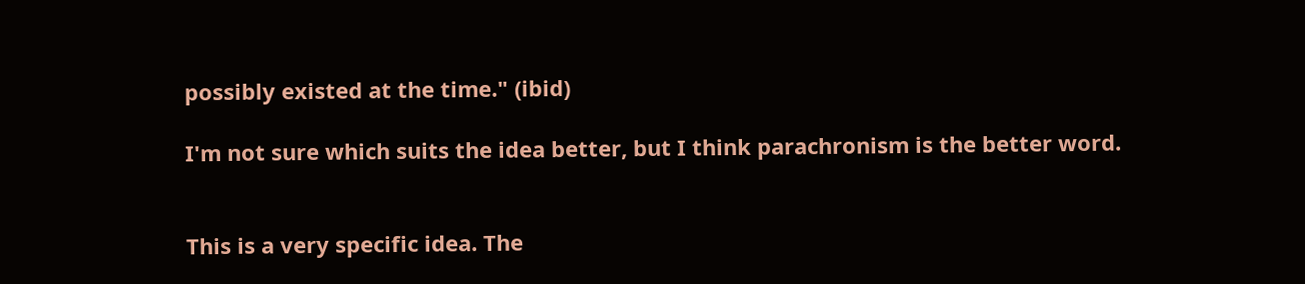possibly existed at the time." (ibid)

I'm not sure which suits the idea better, but I think parachronism is the better word.


This is a very specific idea. The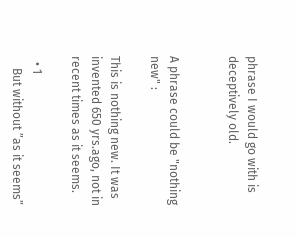phrase I would go with is deceptively old.


A phrase could be "nothing new" :

This is nothing new. It was invented 650 yrs.ago, not in recent times as it seems.

  • 1
    But without ”as it seems”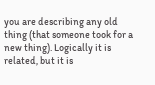you are describing any old thing (that someone took for a new thing). Logically it is related, but it is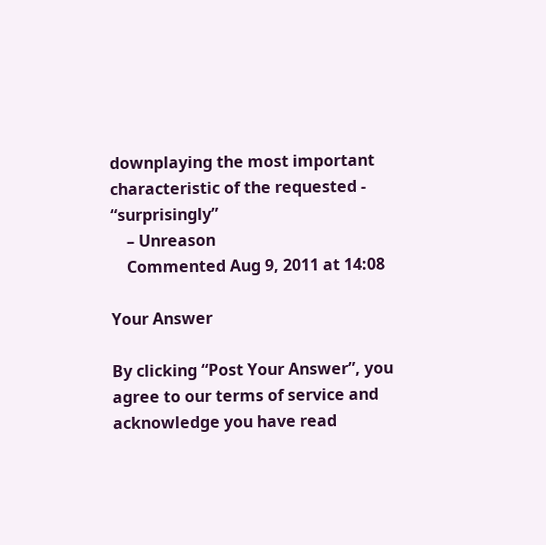downplaying the most important characteristic of the requested - “surprisingly”
    – Unreason
    Commented Aug 9, 2011 at 14:08

Your Answer

By clicking “Post Your Answer”, you agree to our terms of service and acknowledge you have read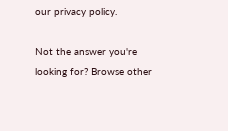our privacy policy.

Not the answer you're looking for? Browse other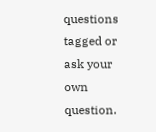questions tagged or ask your own question.